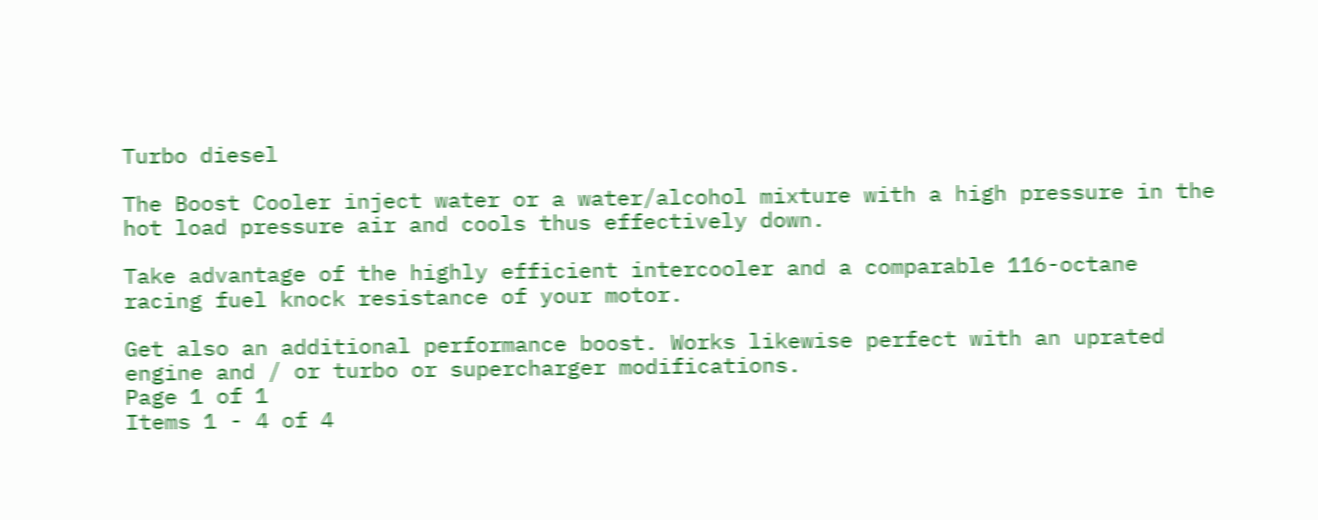Turbo diesel

The Boost Cooler inject water or a water/alcohol mixture with a high pressure in the hot load pressure air and cools thus effectively down.

Take advantage of the highly efficient intercooler and a comparable 116-octane racing fuel knock resistance of your motor.

Get also an additional performance boost. Works likewise perfect with an uprated engine and / or turbo or supercharger modifications.
Page 1 of 1
Items 1 - 4 of 4